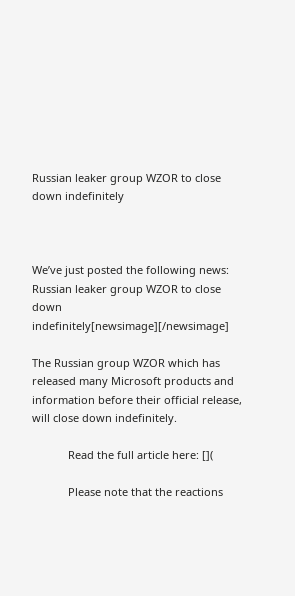Russian leaker group WZOR to close down indefinitely



We’ve just posted the following news: Russian leaker group WZOR to close down indefinitely[newsimage][/newsimage]

The Russian group WZOR which has released many Microsoft products and information before their official release, will close down indefinitely.

            Read the full article here: [](

            Please note that the reactions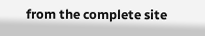from the complete site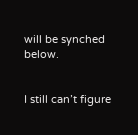will be synched below.


I still can’t figure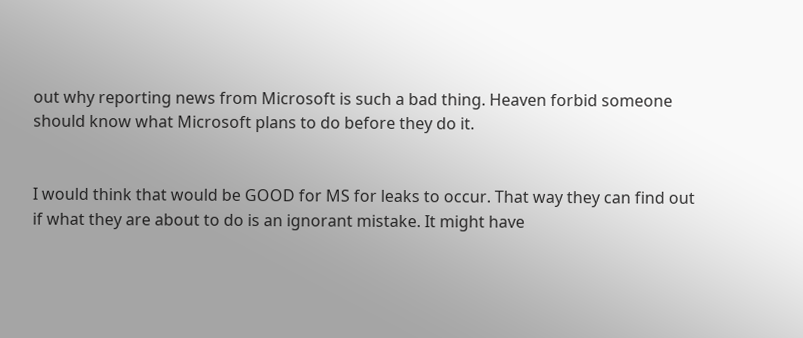out why reporting news from Microsoft is such a bad thing. Heaven forbid someone should know what Microsoft plans to do before they do it.


I would think that would be GOOD for MS for leaks to occur. That way they can find out if what they are about to do is an ignorant mistake. It might have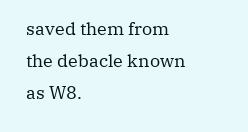saved them from the debacle known as W8.